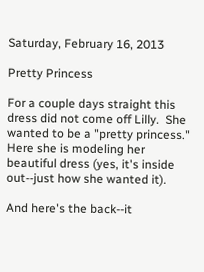Saturday, February 16, 2013

Pretty Princess

For a couple days straight this dress did not come off Lilly.  She wanted to be a "pretty princess."  Here she is modeling her beautiful dress (yes, it's inside out--just how she wanted it).

And here's the back--it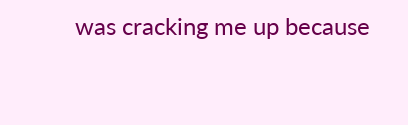was cracking me up because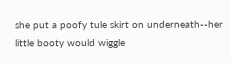she put a poofy tule skirt on underneath--her little booty would wiggle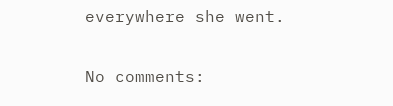everywhere she went.

No comments: